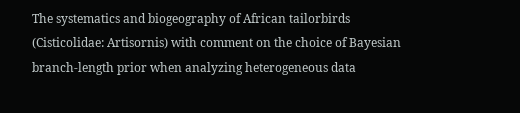The systematics and biogeography of African tailorbirds (Cisticolidae: Artisornis) with comment on the choice of Bayesian branch-length prior when analyzing heterogeneous data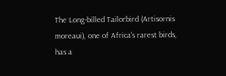The Long-billed Tailorbird (Artisornis moreaui), one of Africa's rarest birds, has a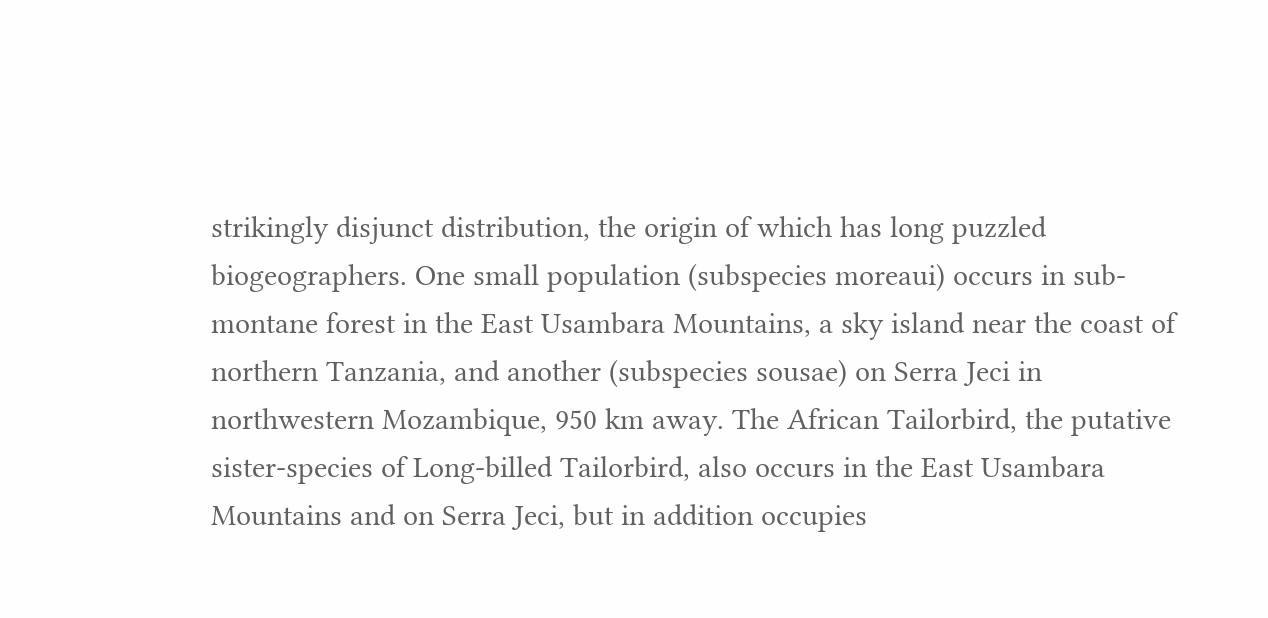strikingly disjunct distribution, the origin of which has long puzzled biogeographers. One small population (subspecies moreaui) occurs in sub-montane forest in the East Usambara Mountains, a sky island near the coast of northern Tanzania, and another (subspecies sousae) on Serra Jeci in northwestern Mozambique, 950 km away. The African Tailorbird, the putative sister-species of Long-billed Tailorbird, also occurs in the East Usambara Mountains and on Serra Jeci, but in addition occupies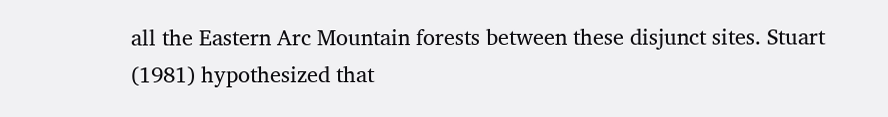all the Eastern Arc Mountain forests between these disjunct sites. Stuart (1981) hypothesized that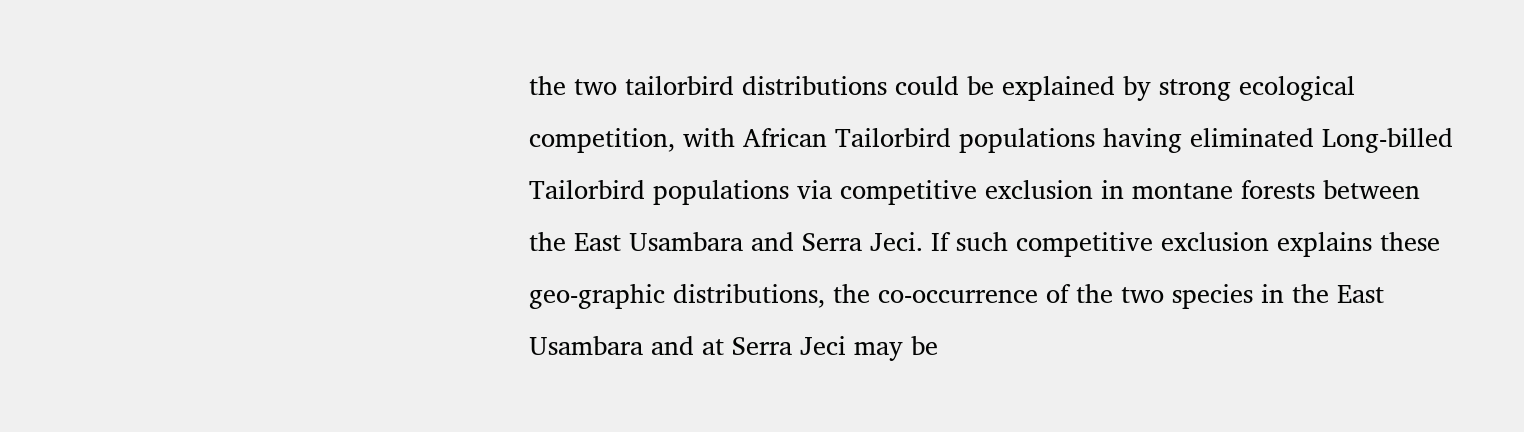the two tailorbird distributions could be explained by strong ecological competition, with African Tailorbird populations having eliminated Long-billed Tailorbird populations via competitive exclusion in montane forests between the East Usambara and Serra Jeci. If such competitive exclusion explains these geo-graphic distributions, the co-occurrence of the two species in the East Usambara and at Serra Jeci may be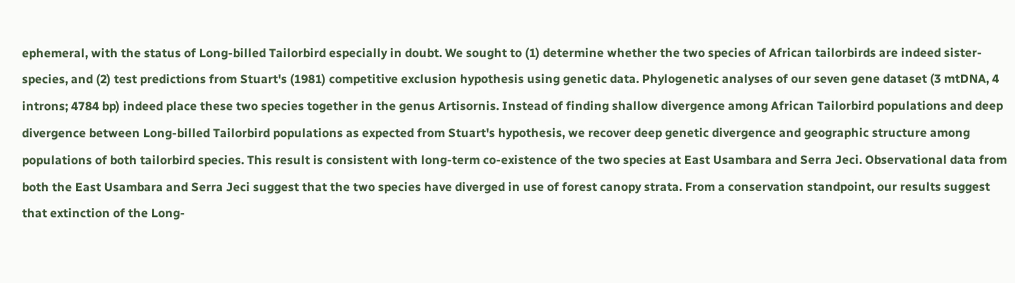ephemeral, with the status of Long-billed Tailorbird especially in doubt. We sought to (1) determine whether the two species of African tailorbirds are indeed sister-species, and (2) test predictions from Stuart's (1981) competitive exclusion hypothesis using genetic data. Phylogenetic analyses of our seven gene dataset (3 mtDNA, 4 introns; 4784 bp) indeed place these two species together in the genus Artisornis. Instead of finding shallow divergence among African Tailorbird populations and deep divergence between Long-billed Tailorbird populations as expected from Stuart's hypothesis, we recover deep genetic divergence and geographic structure among populations of both tailorbird species. This result is consistent with long-term co-existence of the two species at East Usambara and Serra Jeci. Observational data from both the East Usambara and Serra Jeci suggest that the two species have diverged in use of forest canopy strata. From a conservation standpoint, our results suggest that extinction of the Long-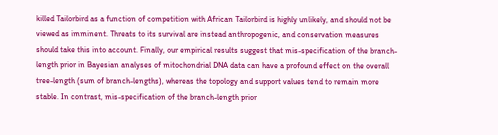killed Tailorbird as a function of competition with African Tailorbird is highly unlikely, and should not be viewed as imminent. Threats to its survival are instead anthropogenic, and conservation measures should take this into account. Finally, our empirical results suggest that mis-specification of the branch-length prior in Bayesian analyses of mitochondrial DNA data can have a profound effect on the overall tree-length (sum of branch-lengths), whereas the topology and support values tend to remain more stable. In contrast, mis-specification of the branch-length prior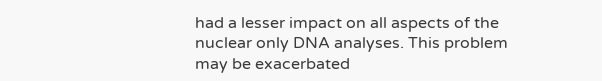had a lesser impact on all aspects of the nuclear only DNA analyses. This problem may be exacerbated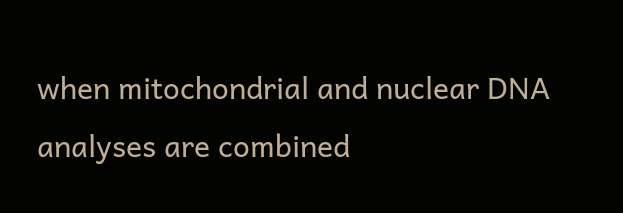when mitochondrial and nuclear DNA analyses are combined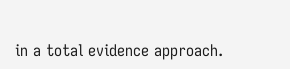in a total evidence approach.